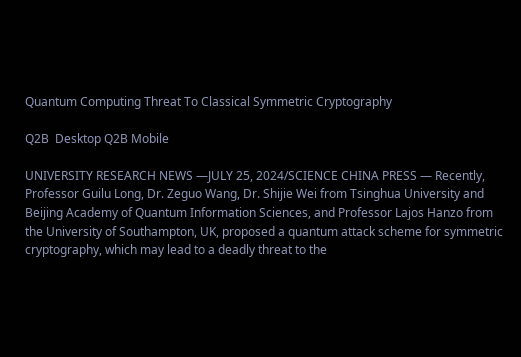Quantum Computing Threat To Classical Symmetric Cryptography

Q2B  Desktop Q2B Mobile

UNIVERSITY RESEARCH NEWS —JULY 25, 2024/SCIENCE CHINA PRESS — Recently, Professor Guilu Long, Dr. Zeguo Wang, Dr. Shijie Wei from Tsinghua University and Beijing Academy of Quantum Information Sciences, and Professor Lajos Hanzo from the University of Southampton, UK, proposed a quantum attack scheme for symmetric cryptography, which may lead to a deadly threat to the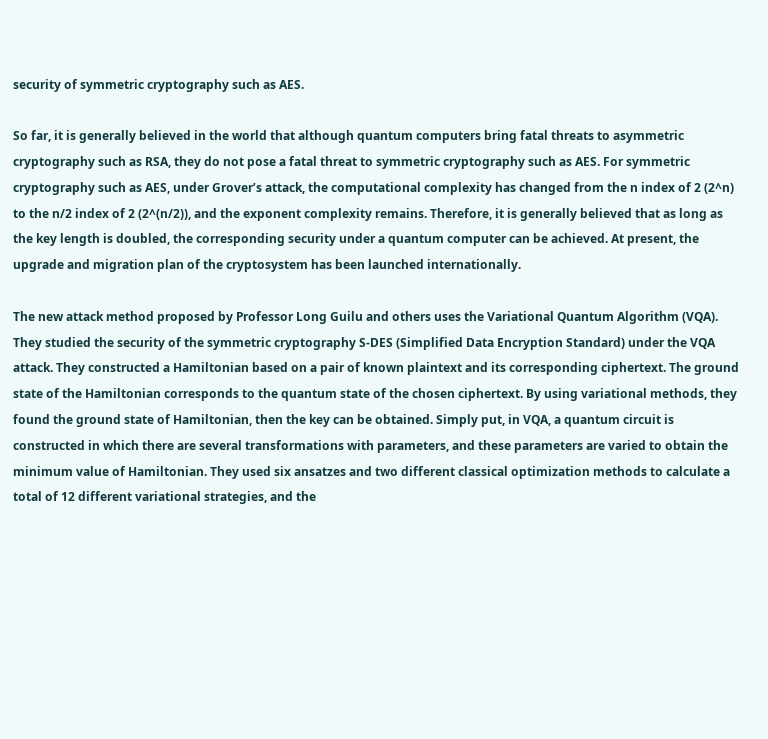security of symmetric cryptography such as AES.

So far, it is generally believed in the world that although quantum computers bring fatal threats to asymmetric cryptography such as RSA, they do not pose a fatal threat to symmetric cryptography such as AES. For symmetric cryptography such as AES, under Grover’s attack, the computational complexity has changed from the n index of 2 (2^n) to the n/2 index of 2 (2^(n/2)), and the exponent complexity remains. Therefore, it is generally believed that as long as the key length is doubled, the corresponding security under a quantum computer can be achieved. At present, the upgrade and migration plan of the cryptosystem has been launched internationally.

The new attack method proposed by Professor Long Guilu and others uses the Variational Quantum Algorithm (VQA). They studied the security of the symmetric cryptography S-DES (Simplified Data Encryption Standard) under the VQA attack. They constructed a Hamiltonian based on a pair of known plaintext and its corresponding ciphertext. The ground state of the Hamiltonian corresponds to the quantum state of the chosen ciphertext. By using variational methods, they found the ground state of Hamiltonian, then the key can be obtained. Simply put, in VQA, a quantum circuit is constructed in which there are several transformations with parameters, and these parameters are varied to obtain the minimum value of Hamiltonian. They used six ansatzes and two different classical optimization methods to calculate a total of 12 different variational strategies, and the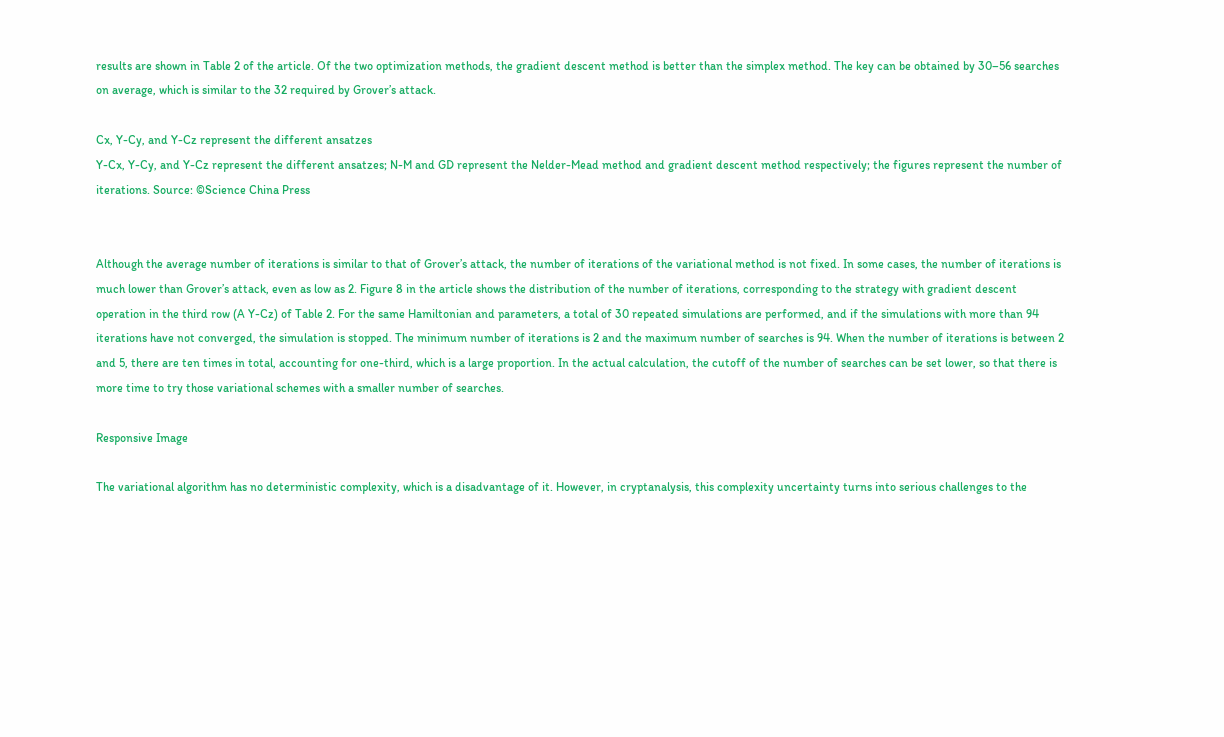results are shown in Table 2 of the article. Of the two optimization methods, the gradient descent method is better than the simplex method. The key can be obtained by 30–56 searches on average, which is similar to the 32 required by Grover’s attack.

Cx, Y-Cy, and Y-Cz represent the different ansatzes
Y-Cx, Y-Cy, and Y-Cz represent the different ansatzes; N-M and GD represent the Nelder-Mead method and gradient descent method respectively; the figures represent the number of iterations. Source: ©Science China Press


Although the average number of iterations is similar to that of Grover’s attack, the number of iterations of the variational method is not fixed. In some cases, the number of iterations is much lower than Grover’s attack, even as low as 2. Figure 8 in the article shows the distribution of the number of iterations, corresponding to the strategy with gradient descent operation in the third row (A Y-Cz) of Table 2. For the same Hamiltonian and parameters, a total of 30 repeated simulations are performed, and if the simulations with more than 94 iterations have not converged, the simulation is stopped. The minimum number of iterations is 2 and the maximum number of searches is 94. When the number of iterations is between 2 and 5, there are ten times in total, accounting for one-third, which is a large proportion. In the actual calculation, the cutoff of the number of searches can be set lower, so that there is more time to try those variational schemes with a smaller number of searches.

Responsive Image

The variational algorithm has no deterministic complexity, which is a disadvantage of it. However, in cryptanalysis, this complexity uncertainty turns into serious challenges to the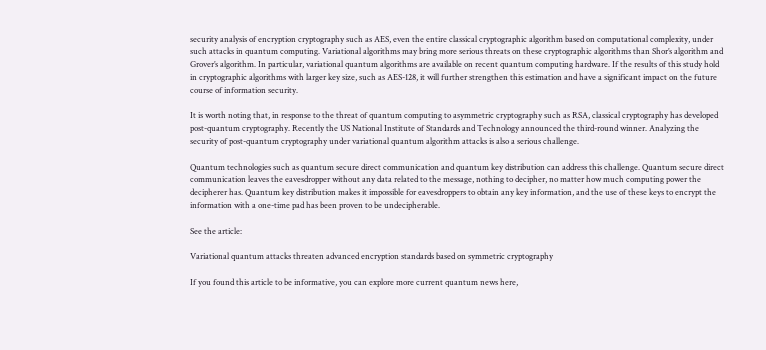security analysis of encryption cryptography such as AES, even the entire classical cryptographic algorithm based on computational complexity, under such attacks in quantum computing. Variational algorithms may bring more serious threats on these cryptographic algorithms than Shor’s algorithm and Grover’s algorithm. In particular, variational quantum algorithms are available on recent quantum computing hardware. If the results of this study hold in cryptographic algorithms with larger key size, such as AES-128, it will further strengthen this estimation and have a significant impact on the future course of information security.

It is worth noting that, in response to the threat of quantum computing to asymmetric cryptography such as RSA, classical cryptography has developed post-quantum cryptography. Recently the US National Institute of Standards and Technology announced the third-round winner. Analyzing the security of post-quantum cryptography under variational quantum algorithm attacks is also a serious challenge.

Quantum technologies such as quantum secure direct communication and quantum key distribution can address this challenge. Quantum secure direct communication leaves the eavesdropper without any data related to the message, nothing to decipher, no matter how much computing power the decipherer has. Quantum key distribution makes it impossible for eavesdroppers to obtain any key information, and the use of these keys to encrypt the information with a one-time pad has been proven to be undecipherable.

See the article:

Variational quantum attacks threaten advanced encryption standards based on symmetric cryptography

If you found this article to be informative, you can explore more current quantum news here,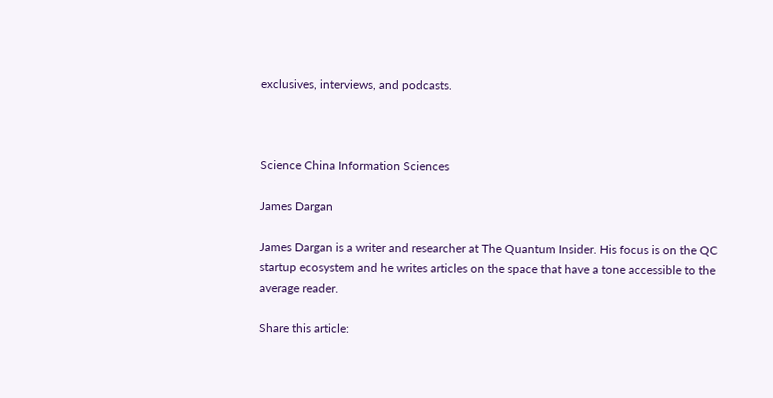exclusives, interviews, and podcasts.



Science China Information Sciences

James Dargan

James Dargan is a writer and researcher at The Quantum Insider. His focus is on the QC startup ecosystem and he writes articles on the space that have a tone accessible to the average reader.

Share this article: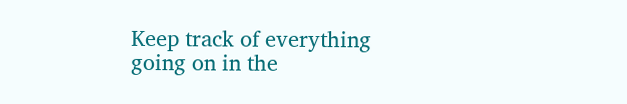Keep track of everything going on in the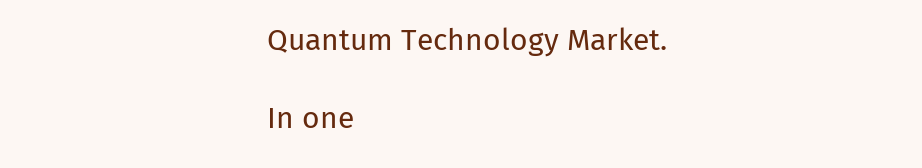Quantum Technology Market.

In one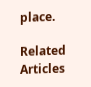place.

Related Articles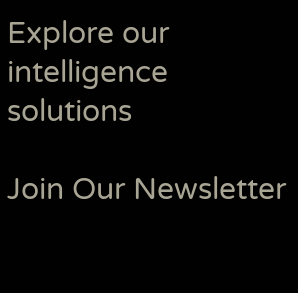Explore our intelligence solutions

Join Our Newsletter